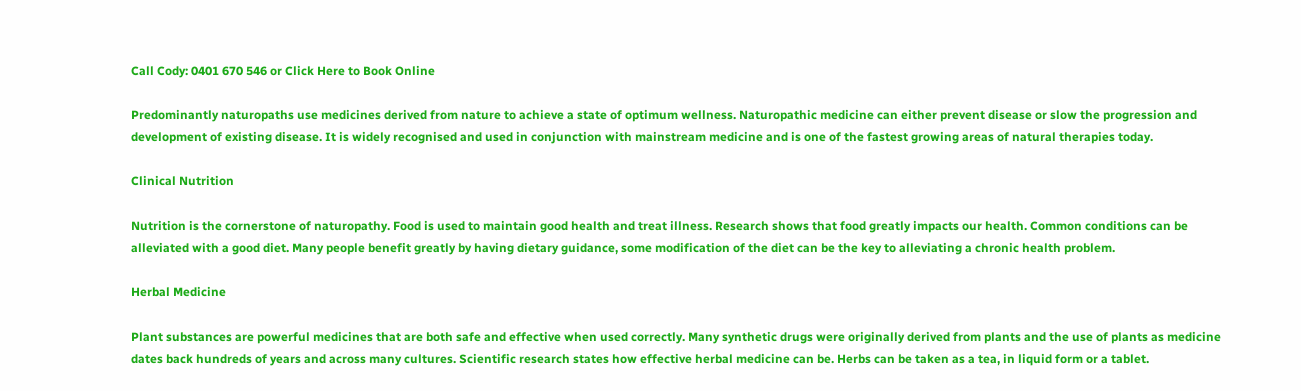Call Cody: 0401 670 546 or Click Here to Book Online

Predominantly naturopaths use medicines derived from nature to achieve a state of optimum wellness. Naturopathic medicine can either prevent disease or slow the progression and development of existing disease. It is widely recognised and used in conjunction with mainstream medicine and is one of the fastest growing areas of natural therapies today.

Clinical Nutrition

Nutrition is the cornerstone of naturopathy. Food is used to maintain good health and treat illness. Research shows that food greatly impacts our health. Common conditions can be alleviated with a good diet. Many people benefit greatly by having dietary guidance, some modification of the diet can be the key to alleviating a chronic health problem.

Herbal Medicine

Plant substances are powerful medicines that are both safe and effective when used correctly. Many synthetic drugs were originally derived from plants and the use of plants as medicine dates back hundreds of years and across many cultures. Scientific research states how effective herbal medicine can be. Herbs can be taken as a tea, in liquid form or a tablet.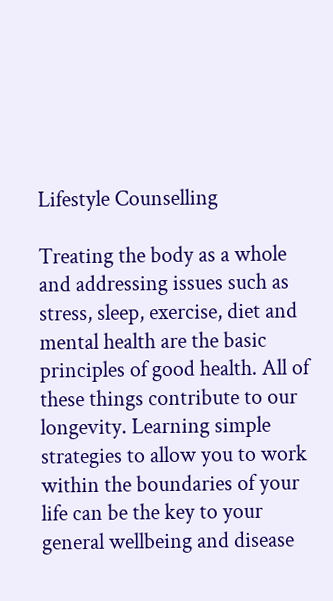Lifestyle Counselling

Treating the body as a whole and addressing issues such as stress, sleep, exercise, diet and mental health are the basic principles of good health. All of these things contribute to our longevity. Learning simple strategies to allow you to work within the boundaries of your life can be the key to your general wellbeing and disease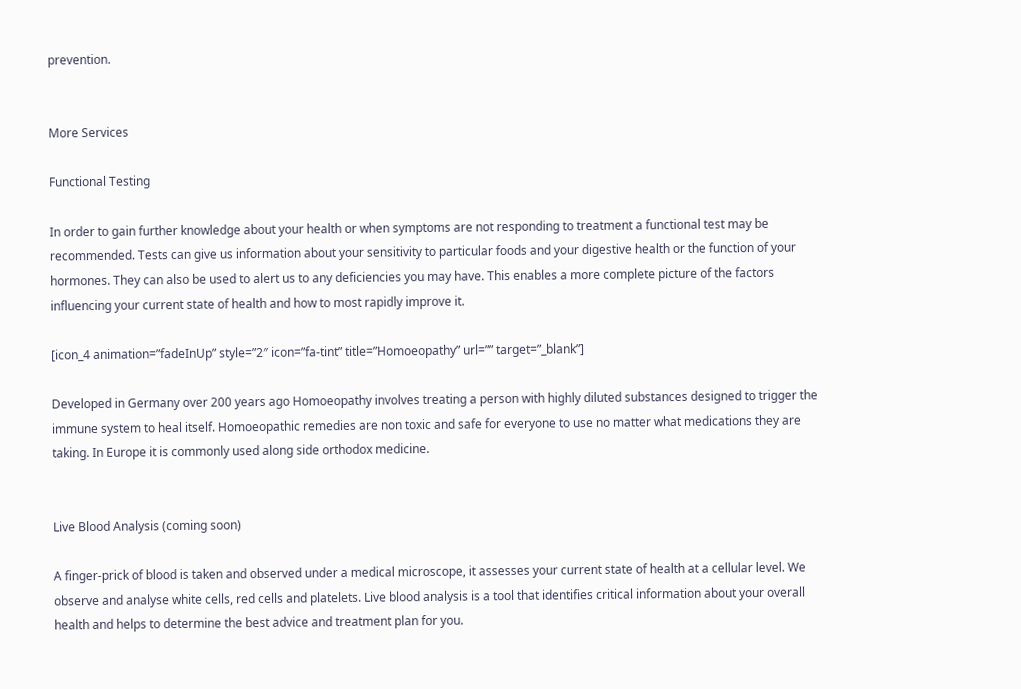prevention.


More Services

Functional Testing

In order to gain further knowledge about your health or when symptoms are not responding to treatment a functional test may be recommended. Tests can give us information about your sensitivity to particular foods and your digestive health or the function of your hormones. They can also be used to alert us to any deficiencies you may have. This enables a more complete picture of the factors influencing your current state of health and how to most rapidly improve it.

[icon_4 animation=”fadeInUp” style=”2″ icon=”fa-tint” title=”Homoeopathy” url=”” target=”_blank”]

Developed in Germany over 200 years ago Homoeopathy involves treating a person with highly diluted substances designed to trigger the immune system to heal itself. Homoeopathic remedies are non toxic and safe for everyone to use no matter what medications they are taking. In Europe it is commonly used along side orthodox medicine.


Live Blood Analysis (coming soon)

A finger-prick of blood is taken and observed under a medical microscope, it assesses your current state of health at a cellular level. We observe and analyse white cells, red cells and platelets. Live blood analysis is a tool that identifies critical information about your overall health and helps to determine the best advice and treatment plan for you.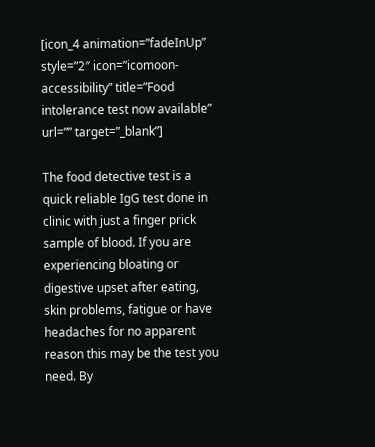[icon_4 animation=”fadeInUp” style=”2″ icon=”icomoon-accessibility” title=”Food intolerance test now available” url=”” target=”_blank”]

The food detective test is a quick reliable IgG test done in clinic with just a finger prick sample of blood. If you are experiencing bloating or digestive upset after eating, skin problems, fatigue or have headaches for no apparent reason this may be the test you need. By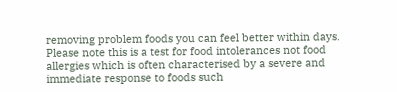removing problem foods you can feel better within days. Please note this is a test for food intolerances not food allergies which is often characterised by a severe and immediate response to foods such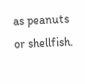as peanuts or shellfish.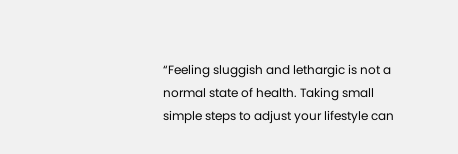“Feeling sluggish and lethargic is not a normal state of health. Taking small simple steps to adjust your lifestyle can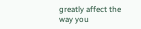greatly affect the way you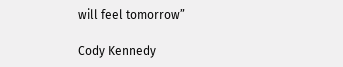will feel tomorrow”

Cody Kennedy